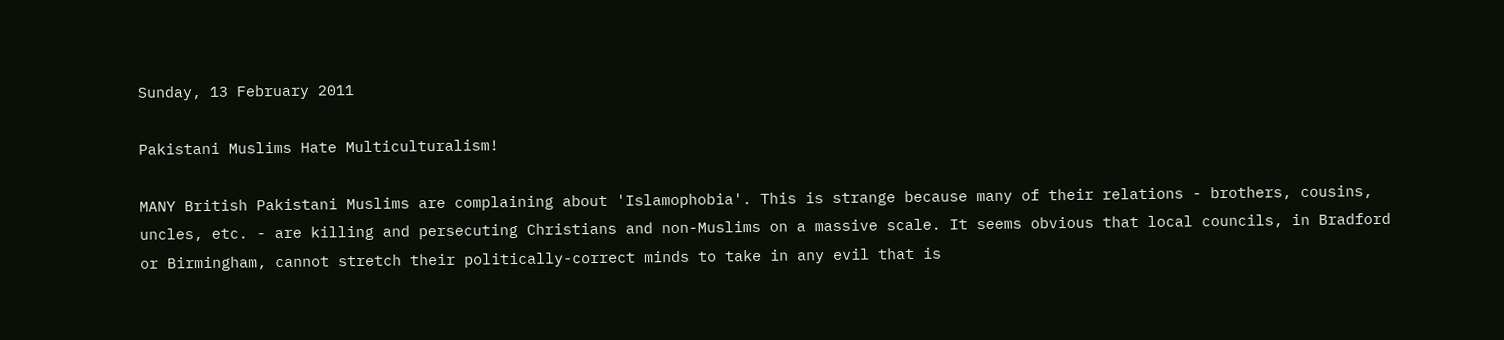Sunday, 13 February 2011

Pakistani Muslims Hate Multiculturalism!

MANY British Pakistani Muslims are complaining about 'Islamophobia'. This is strange because many of their relations - brothers, cousins, uncles, etc. - are killing and persecuting Christians and non-Muslims on a massive scale. It seems obvious that local councils, in Bradford or Birmingham, cannot stretch their politically-correct minds to take in any evil that is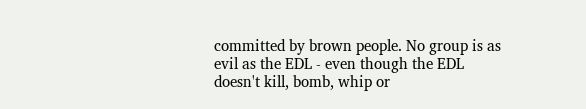committed by brown people. No group is as evil as the EDL - even though the EDL doesn't kill, bomb, whip or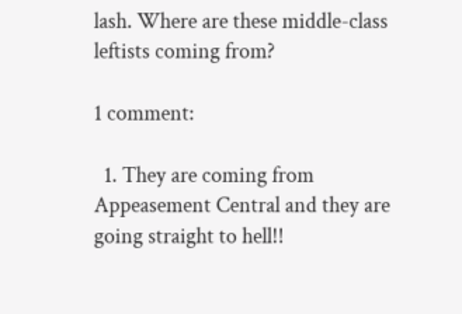lash. Where are these middle-class leftists coming from?

1 comment:

  1. They are coming from Appeasement Central and they are going straight to hell!!